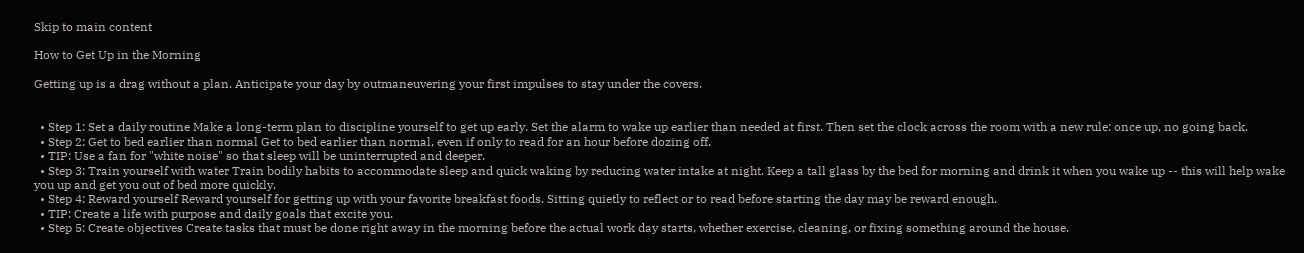Skip to main content

How to Get Up in the Morning

Getting up is a drag without a plan. Anticipate your day by outmaneuvering your first impulses to stay under the covers.


  • Step 1: Set a daily routine Make a long-term plan to discipline yourself to get up early. Set the alarm to wake up earlier than needed at first. Then set the clock across the room with a new rule: once up, no going back.
  • Step 2: Get to bed earlier than normal Get to bed earlier than normal, even if only to read for an hour before dozing off.
  • TIP: Use a fan for "white noise" so that sleep will be uninterrupted and deeper.
  • Step 3: Train yourself with water Train bodily habits to accommodate sleep and quick waking by reducing water intake at night. Keep a tall glass by the bed for morning and drink it when you wake up -- this will help wake you up and get you out of bed more quickly.
  • Step 4: Reward yourself Reward yourself for getting up with your favorite breakfast foods. Sitting quietly to reflect or to read before starting the day may be reward enough.
  • TIP: Create a life with purpose and daily goals that excite you.
  • Step 5: Create objectives Create tasks that must be done right away in the morning before the actual work day starts, whether exercise, cleaning, or fixing something around the house.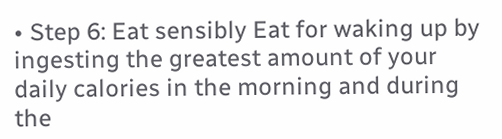• Step 6: Eat sensibly Eat for waking up by ingesting the greatest amount of your daily calories in the morning and during the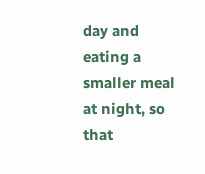day and eating a smaller meal at night, so that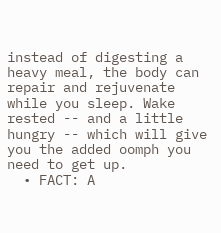instead of digesting a heavy meal, the body can repair and rejuvenate while you sleep. Wake rested -- and a little hungry -- which will give you the added oomph you need to get up.
  • FACT: A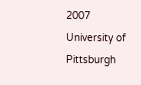2007 University of Pittsburgh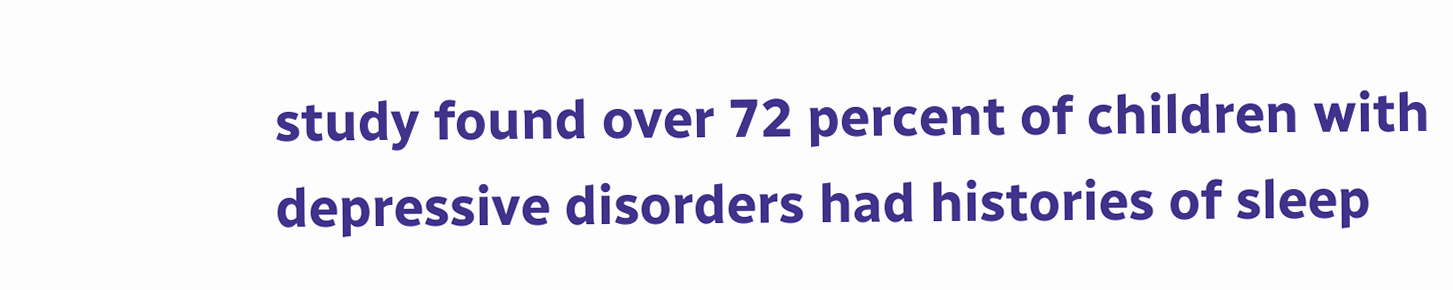study found over 72 percent of children with depressive disorders had histories of sleep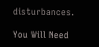disturbances.

You Will Need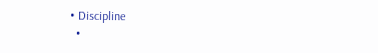• Discipline
  •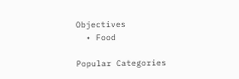Objectives
  • Food

Popular Categories